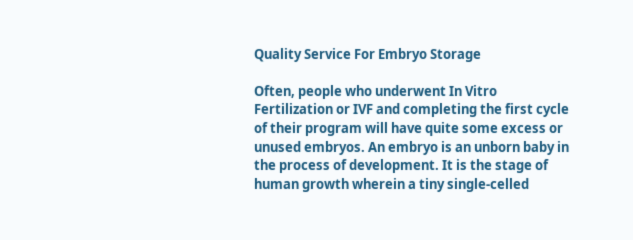Quality Service For Embryo Storage

Often, people who underwent In Vitro Fertilization or IVF and completing the first cycle of their program will have quite some excess or unused embryos. An embryo is an unborn baby in the process of development. It is the stage of human growth wherein a tiny single-celled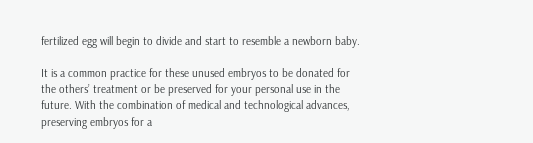fertilized egg will begin to divide and start to resemble a newborn baby.

It is a common practice for these unused embryos to be donated for the others’ treatment or be preserved for your personal use in the future. With the combination of medical and technological advances, preserving embryos for a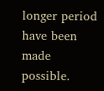longer period have been made possible.